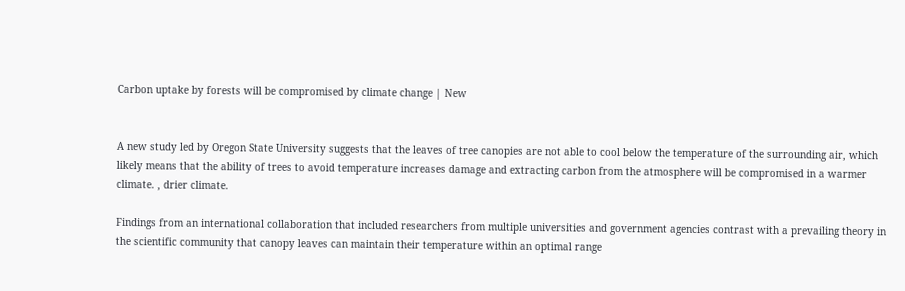Carbon uptake by forests will be compromised by climate change | New


A new study led by Oregon State University suggests that the leaves of tree canopies are not able to cool below the temperature of the surrounding air, which likely means that the ability of trees to avoid temperature increases damage and extracting carbon from the atmosphere will be compromised in a warmer climate. , drier climate.

Findings from an international collaboration that included researchers from multiple universities and government agencies contrast with a prevailing theory in the scientific community that canopy leaves can maintain their temperature within an optimal range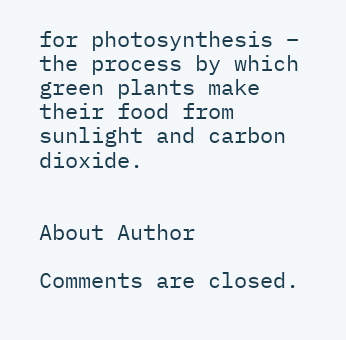for photosynthesis – the process by which green plants make their food from sunlight and carbon dioxide.


About Author

Comments are closed.